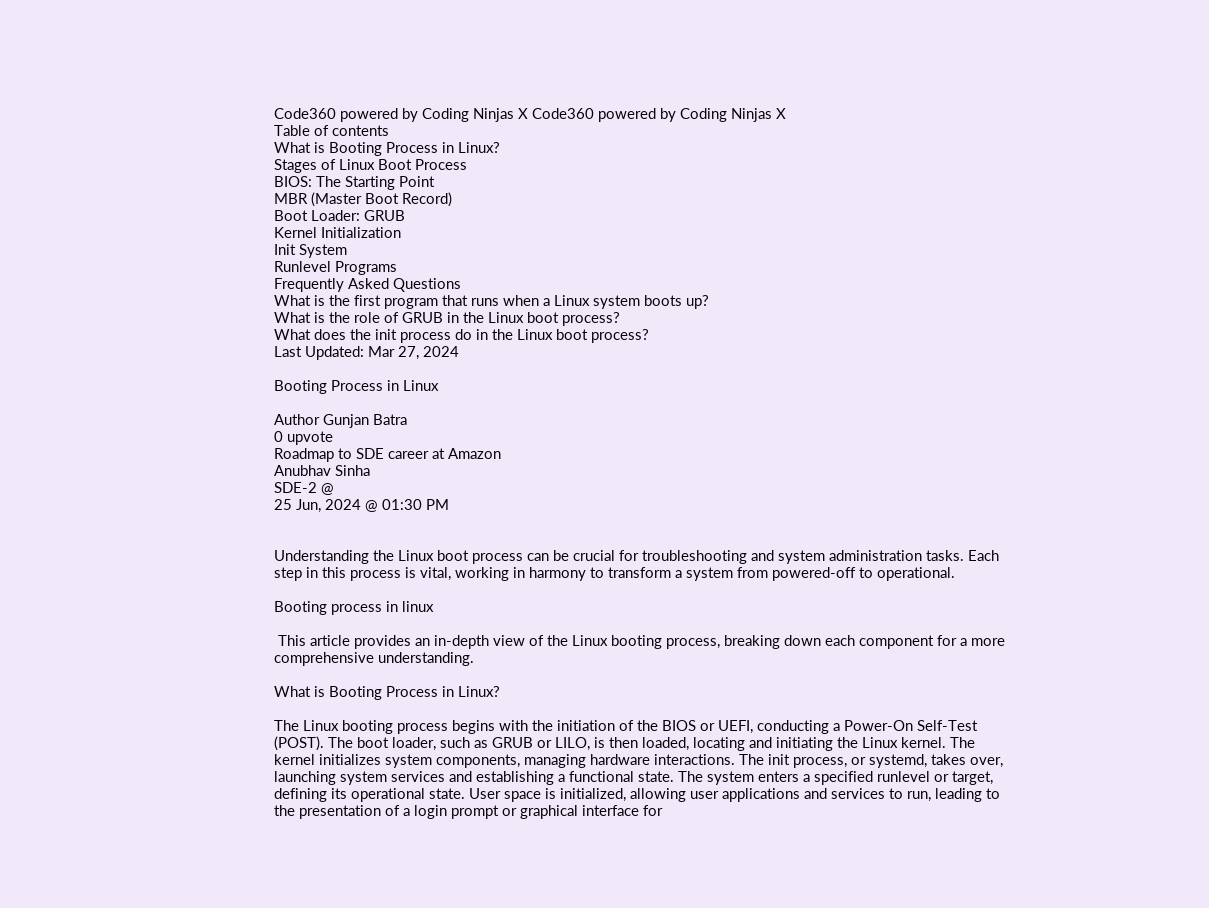Code360 powered by Coding Ninjas X Code360 powered by Coding Ninjas X
Table of contents
What is Booting Process in Linux?
Stages of Linux Boot Process
BIOS: The Starting Point
MBR (Master Boot Record)
Boot Loader: GRUB
Kernel Initialization
Init System
Runlevel Programs
Frequently Asked Questions
What is the first program that runs when a Linux system boots up?
What is the role of GRUB in the Linux boot process?
What does the init process do in the Linux boot process?
Last Updated: Mar 27, 2024

Booting Process in Linux

Author Gunjan Batra
0 upvote
Roadmap to SDE career at Amazon
Anubhav Sinha
SDE-2 @
25 Jun, 2024 @ 01:30 PM


Understanding the Linux boot process can be crucial for troubleshooting and system administration tasks. Each step in this process is vital, working in harmony to transform a system from powered-off to operational.

Booting process in linux

 This article provides an in-depth view of the Linux booting process, breaking down each component for a more comprehensive understanding.

What is Booting Process in Linux?

The Linux booting process begins with the initiation of the BIOS or UEFI, conducting a Power-On Self-Test (POST). The boot loader, such as GRUB or LILO, is then loaded, locating and initiating the Linux kernel. The kernel initializes system components, managing hardware interactions. The init process, or systemd, takes over, launching system services and establishing a functional state. The system enters a specified runlevel or target, defining its operational state. User space is initialized, allowing user applications and services to run, leading to the presentation of a login prompt or graphical interface for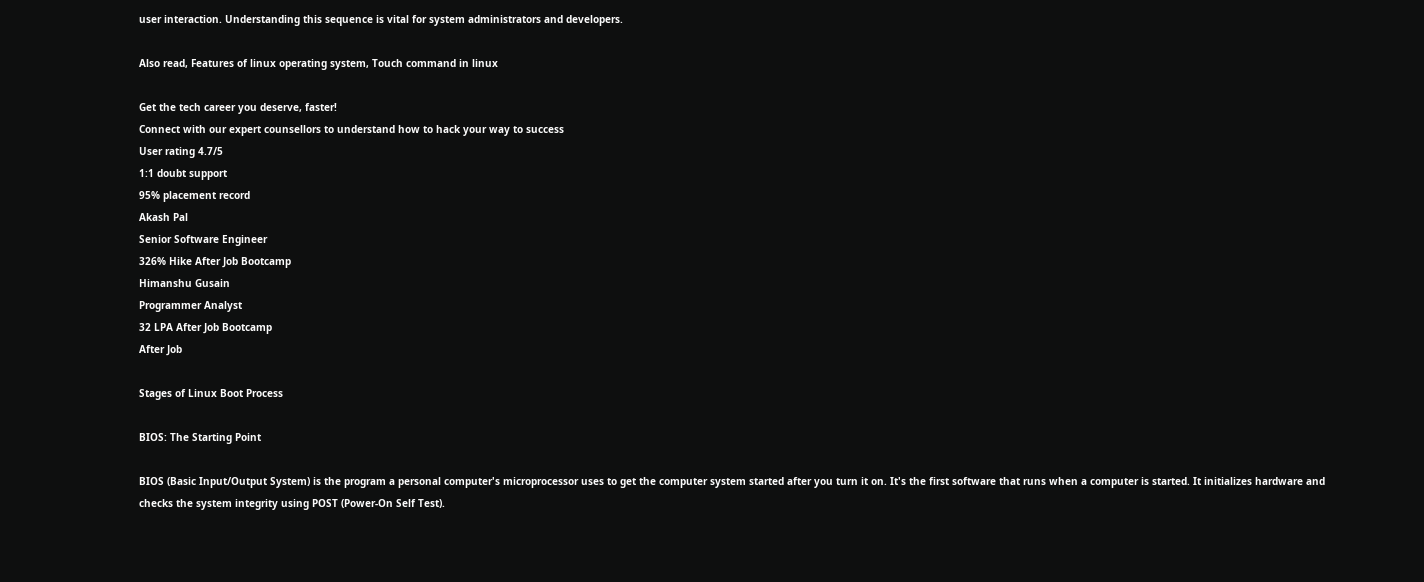user interaction. Understanding this sequence is vital for system administrators and developers.

Also read, Features of linux operating system, Touch command in linux

Get the tech career you deserve, faster!
Connect with our expert counsellors to understand how to hack your way to success
User rating 4.7/5
1:1 doubt support
95% placement record
Akash Pal
Senior Software Engineer
326% Hike After Job Bootcamp
Himanshu Gusain
Programmer Analyst
32 LPA After Job Bootcamp
After Job

Stages of Linux Boot Process

BIOS: The Starting Point

BIOS (Basic Input/Output System) is the program a personal computer's microprocessor uses to get the computer system started after you turn it on. It's the first software that runs when a computer is started. It initializes hardware and checks the system integrity using POST (Power-On Self Test).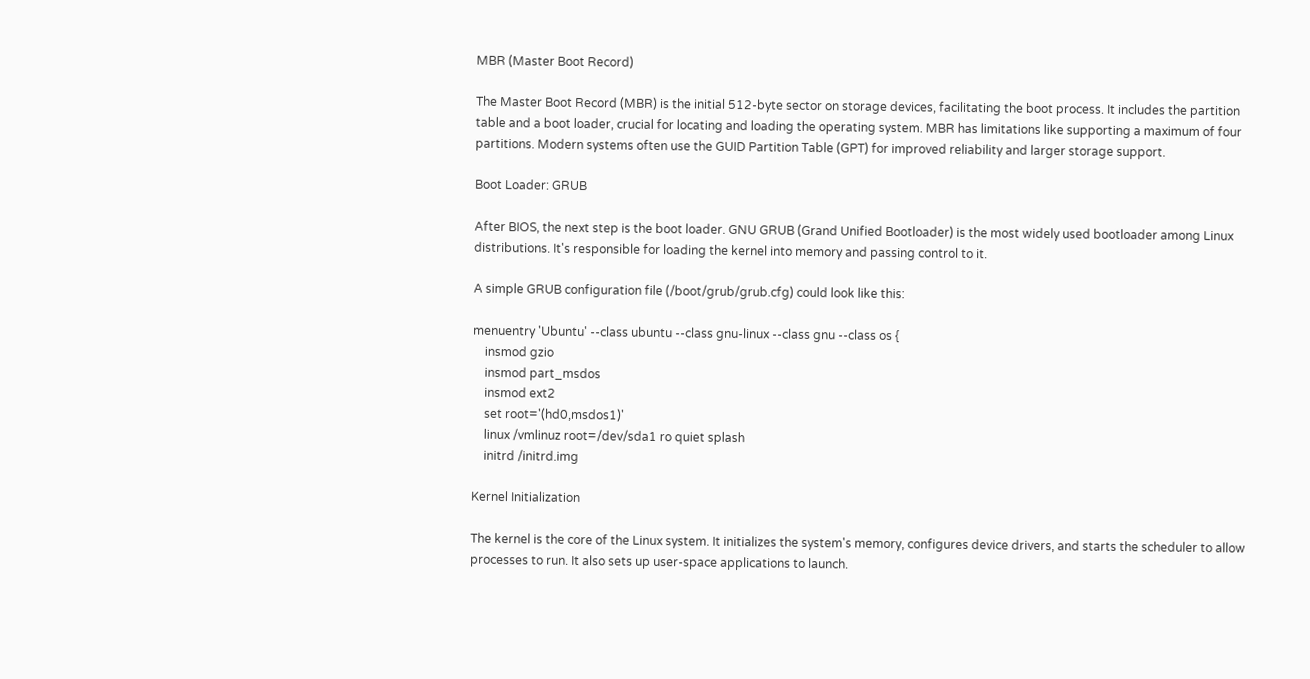MBR (Master Boot Record)

The Master Boot Record (MBR) is the initial 512-byte sector on storage devices, facilitating the boot process. It includes the partition table and a boot loader, crucial for locating and loading the operating system. MBR has limitations like supporting a maximum of four partitions. Modern systems often use the GUID Partition Table (GPT) for improved reliability and larger storage support.

Boot Loader: GRUB

After BIOS, the next step is the boot loader. GNU GRUB (Grand Unified Bootloader) is the most widely used bootloader among Linux distributions. It's responsible for loading the kernel into memory and passing control to it.

A simple GRUB configuration file (/boot/grub/grub.cfg) could look like this:

menuentry 'Ubuntu' --class ubuntu --class gnu-linux --class gnu --class os {
    insmod gzio
    insmod part_msdos
    insmod ext2
    set root='(hd0,msdos1)'
    linux /vmlinuz root=/dev/sda1 ro quiet splash
    initrd /initrd.img

Kernel Initialization

The kernel is the core of the Linux system. It initializes the system's memory, configures device drivers, and starts the scheduler to allow processes to run. It also sets up user-space applications to launch.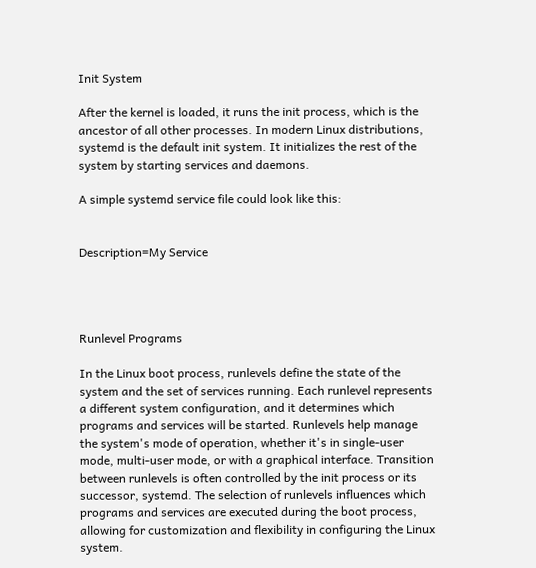Init System

After the kernel is loaded, it runs the init process, which is the ancestor of all other processes. In modern Linux distributions, systemd is the default init system. It initializes the rest of the system by starting services and daemons.

A simple systemd service file could look like this:


Description=My Service




Runlevel Programs

In the Linux boot process, runlevels define the state of the system and the set of services running. Each runlevel represents a different system configuration, and it determines which programs and services will be started. Runlevels help manage the system's mode of operation, whether it's in single-user mode, multi-user mode, or with a graphical interface. Transition between runlevels is often controlled by the init process or its successor, systemd. The selection of runlevels influences which programs and services are executed during the boot process, allowing for customization and flexibility in configuring the Linux system.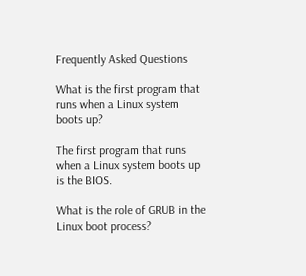Frequently Asked Questions

What is the first program that runs when a Linux system boots up?

The first program that runs when a Linux system boots up is the BIOS.

What is the role of GRUB in the Linux boot process?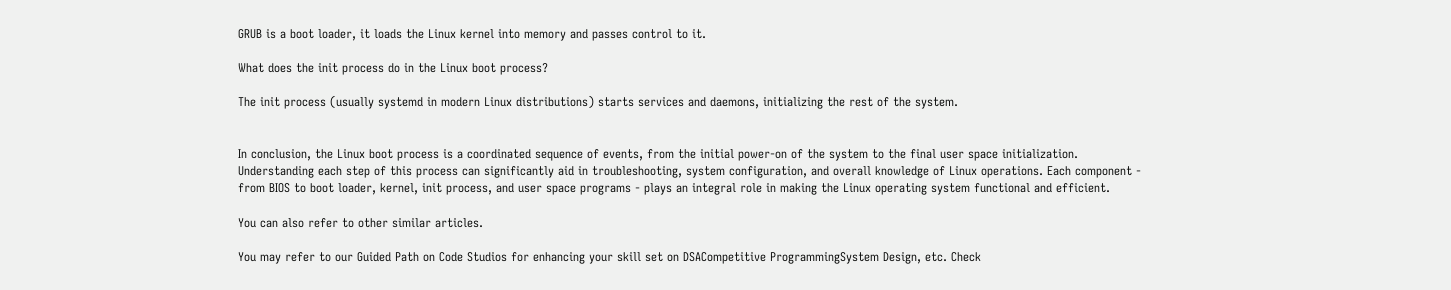GRUB is a boot loader, it loads the Linux kernel into memory and passes control to it.

What does the init process do in the Linux boot process?

The init process (usually systemd in modern Linux distributions) starts services and daemons, initializing the rest of the system.


In conclusion, the Linux boot process is a coordinated sequence of events, from the initial power-on of the system to the final user space initialization. Understanding each step of this process can significantly aid in troubleshooting, system configuration, and overall knowledge of Linux operations. Each component - from BIOS to boot loader, kernel, init process, and user space programs - plays an integral role in making the Linux operating system functional and efficient.

You can also refer to other similar articles.

You may refer to our Guided Path on Code Studios for enhancing your skill set on DSACompetitive ProgrammingSystem Design, etc. Check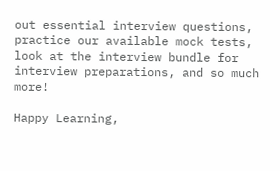out essential interview questions, practice our available mock tests, look at the interview bundle for interview preparations, and so much more!

Happy Learning,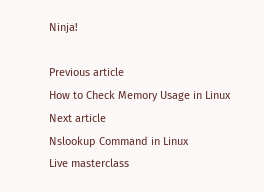Ninja!

Previous article
How to Check Memory Usage in Linux
Next article
Nslookup Command in Linux
Live masterclass